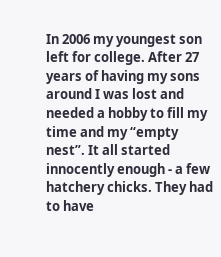In 2006 my youngest son left for college. After 27 years of having my sons around I was lost and needed a hobby to fill my time and my “empty nest”. It all started innocently enough - a few hatchery chicks. They had to have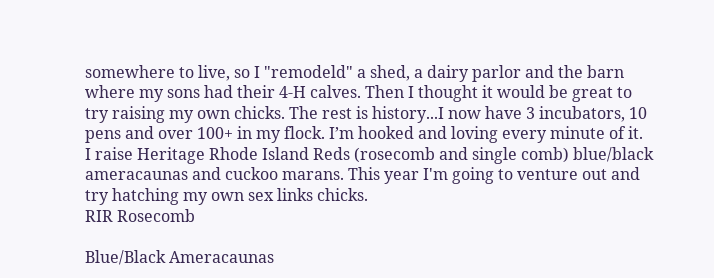somewhere to live, so I "remodeld" a shed, a dairy parlor and the barn where my sons had their 4-H calves. Then I thought it would be great to try raising my own chicks. The rest is history...I now have 3 incubators, 10 pens and over 100+ in my flock. I’m hooked and loving every minute of it.
I raise Heritage Rhode Island Reds (rosecomb and single comb) blue/black ameracaunas and cuckoo marans. This year I'm going to venture out and try hatching my own sex links chicks.
RIR Rosecomb

Blue/Black Ameracaunas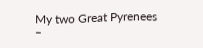My two Great Pyrenees –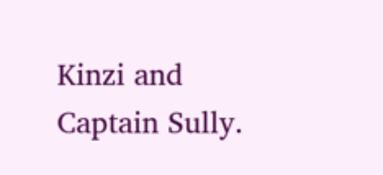Kinzi and Captain Sully.